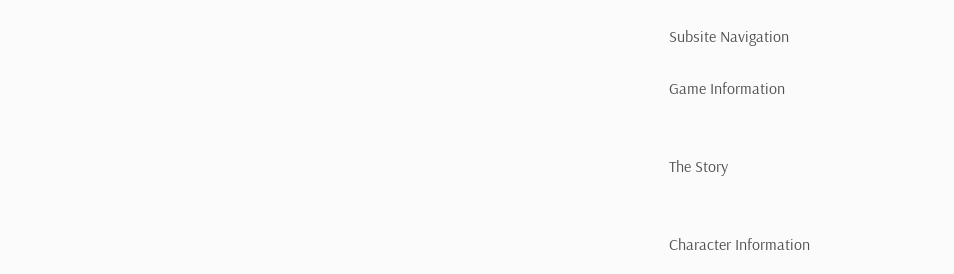Subsite Navigation

Game Information


The Story


Character Information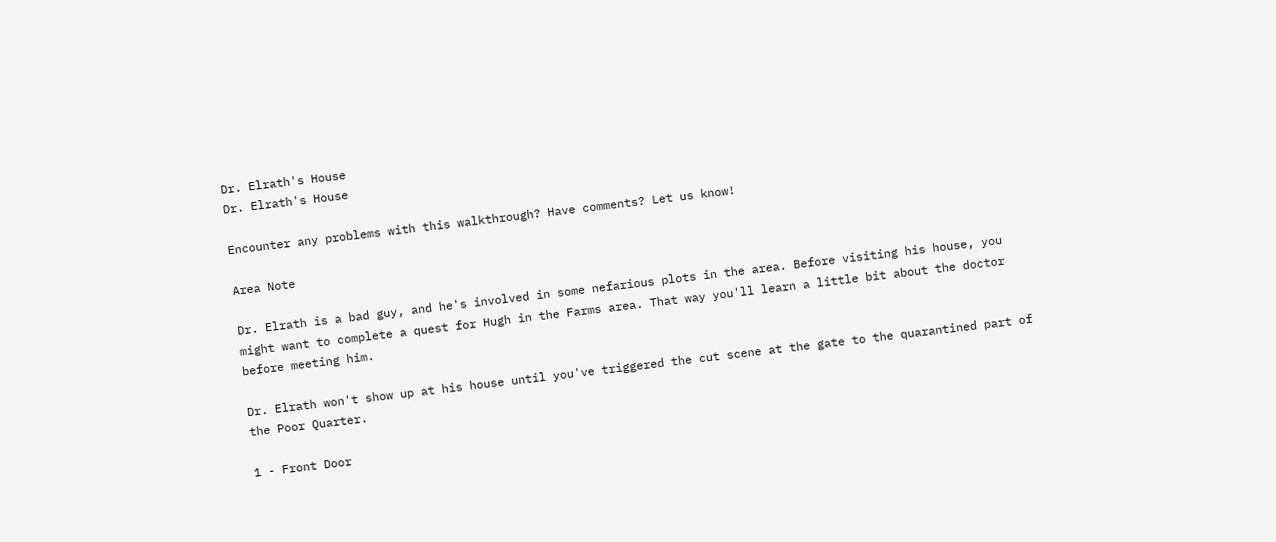Dr. Elrath's House
Dr. Elrath's House

Encounter any problems with this walkthrough? Have comments? Let us know!

Area Note

Dr. Elrath is a bad guy, and he's involved in some nefarious plots in the area. Before visiting his house, you might want to complete a quest for Hugh in the Farms area. That way you'll learn a little bit about the doctor before meeting him.

Dr. Elrath won't show up at his house until you've triggered the cut scene at the gate to the quarantined part of the Poor Quarter.

1 - Front Door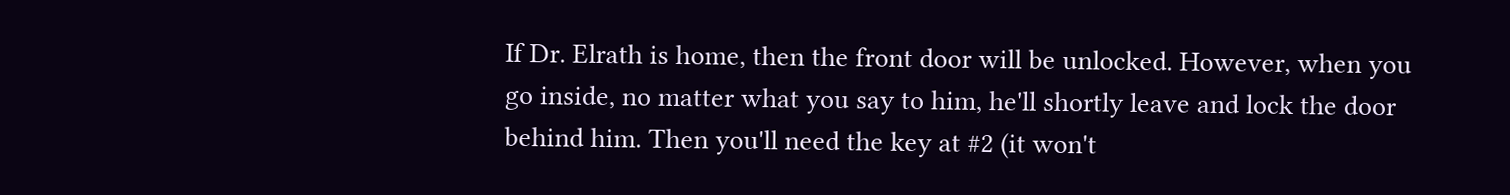If Dr. Elrath is home, then the front door will be unlocked. However, when you go inside, no matter what you say to him, he'll shortly leave and lock the door behind him. Then you'll need the key at #2 (it won't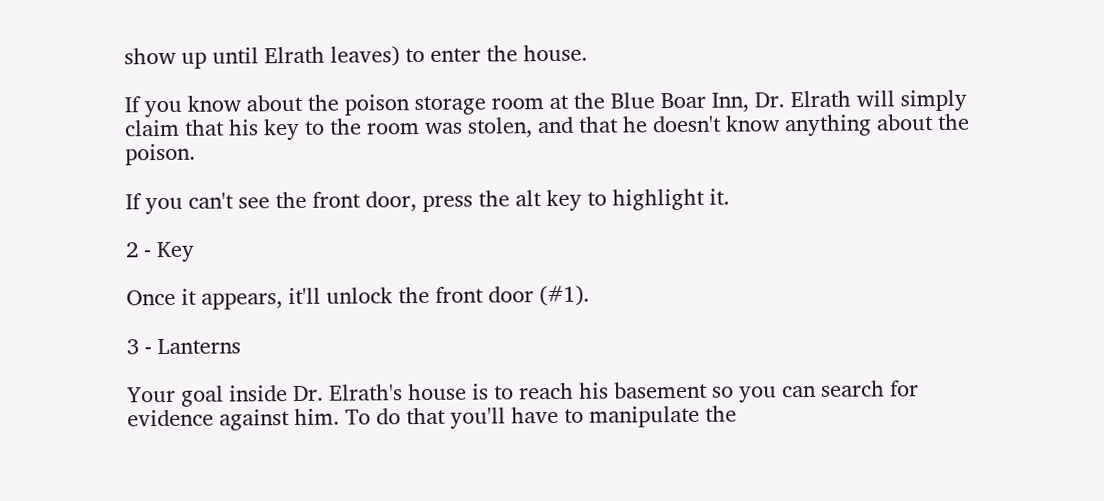show up until Elrath leaves) to enter the house.

If you know about the poison storage room at the Blue Boar Inn, Dr. Elrath will simply claim that his key to the room was stolen, and that he doesn't know anything about the poison.

If you can't see the front door, press the alt key to highlight it.

2 - Key

Once it appears, it'll unlock the front door (#1).

3 - Lanterns

Your goal inside Dr. Elrath's house is to reach his basement so you can search for evidence against him. To do that you'll have to manipulate the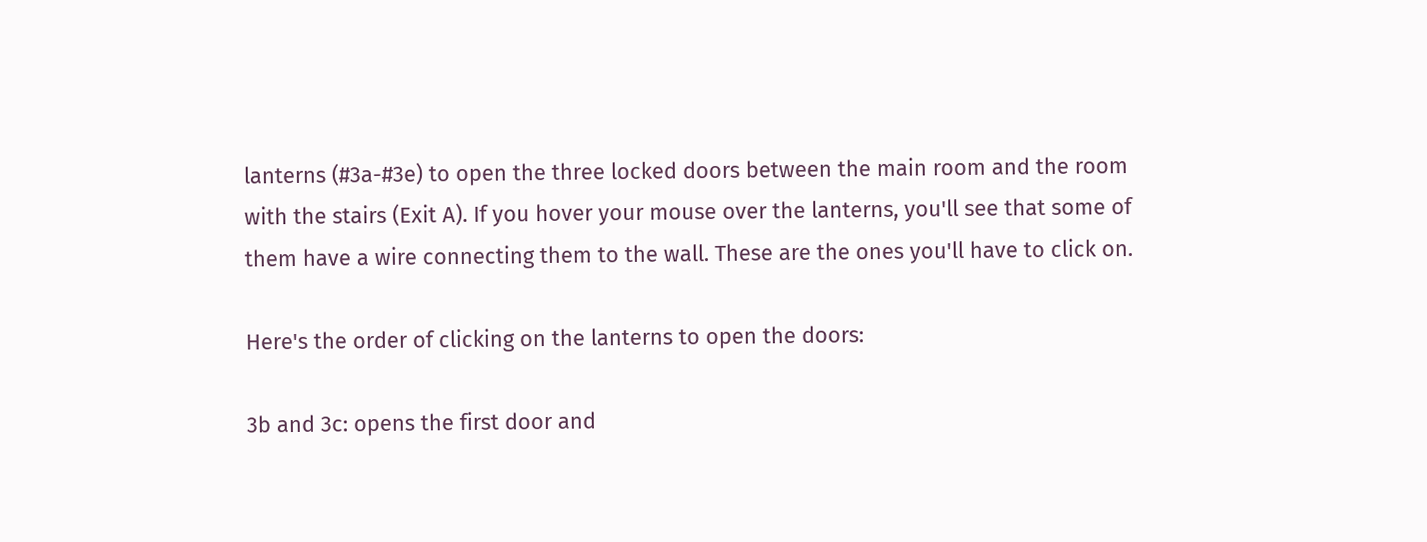lanterns (#3a-#3e) to open the three locked doors between the main room and the room with the stairs (Exit A). If you hover your mouse over the lanterns, you'll see that some of them have a wire connecting them to the wall. These are the ones you'll have to click on.

Here's the order of clicking on the lanterns to open the doors:

3b and 3c: opens the first door and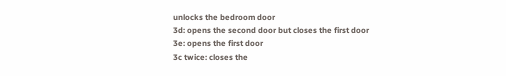unlocks the bedroom door
3d: opens the second door but closes the first door
3e: opens the first door
3c twice: closes the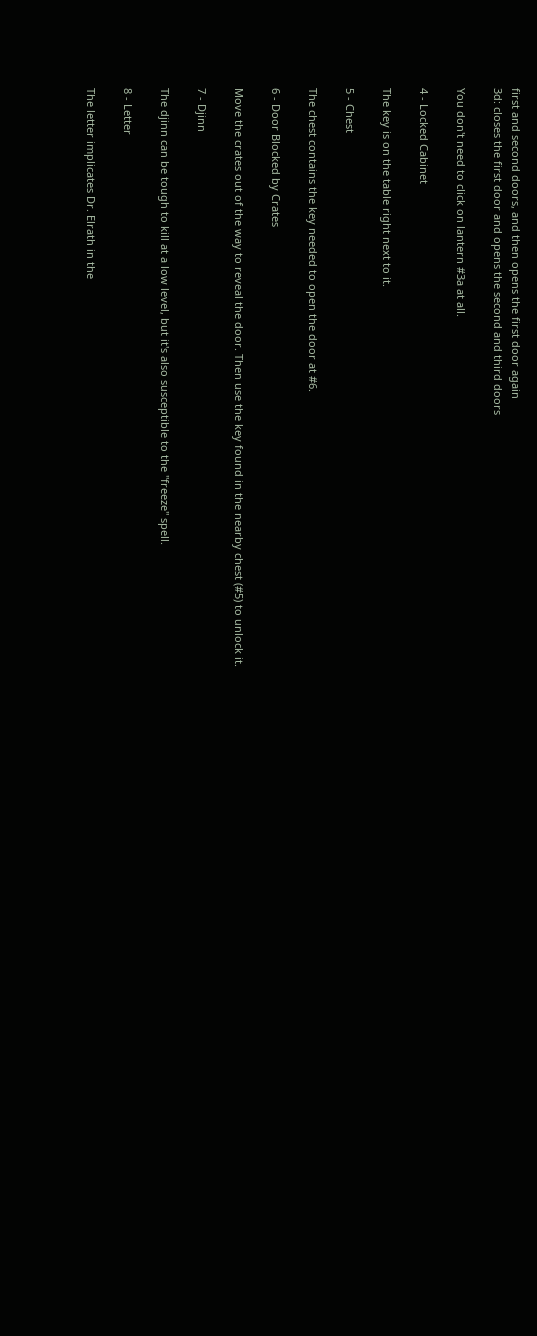first and second doors, and then opens the first door again
3d: closes the first door and opens the second and third doors

You don't need to click on lantern #3a at all.

4 - Locked Cabinet

The key is on the table right next to it.

5 - Chest

The chest contains the key needed to open the door at #6.

6 - Door Blocked by Crates

Move the crates out of the way to reveal the door. Then use the key found in the nearby chest (#5) to unlock it.

7 - Djinn

The djinn can be tough to kill at a low level, but it's also susceptible to the "freeze" spell.

8 - Letter

The letter implicates Dr. Elrath in the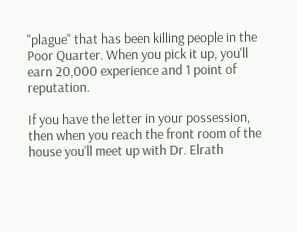"plague" that has been killing people in the Poor Quarter. When you pick it up, you'll earn 20,000 experience and 1 point of reputation.

If you have the letter in your possession, then when you reach the front room of the house you'll meet up with Dr. Elrath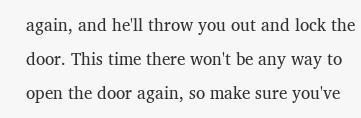again, and he'll throw you out and lock the door. This time there won't be any way to open the door again, so make sure you've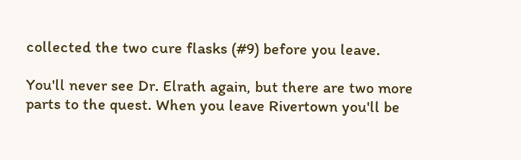collected the two cure flasks (#9) before you leave.

You'll never see Dr. Elrath again, but there are two more parts to the quest. When you leave Rivertown you'll be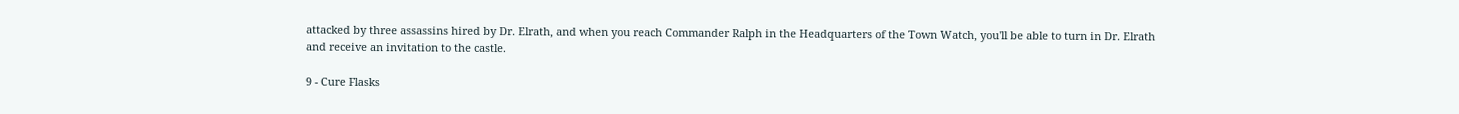attacked by three assassins hired by Dr. Elrath, and when you reach Commander Ralph in the Headquarters of the Town Watch, you'll be able to turn in Dr. Elrath and receive an invitation to the castle.

9 - Cure Flasks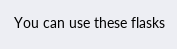You can use these flasks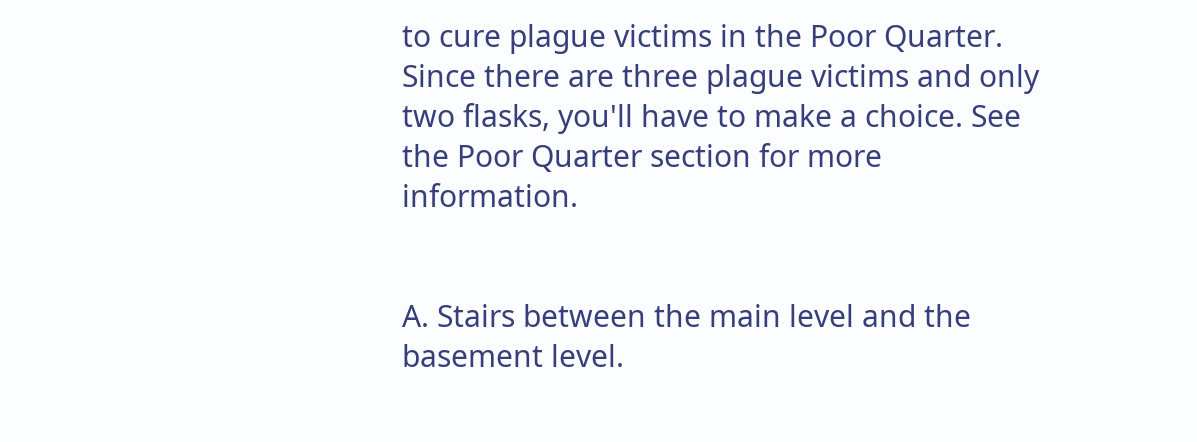to cure plague victims in the Poor Quarter. Since there are three plague victims and only two flasks, you'll have to make a choice. See the Poor Quarter section for more information.


A. Stairs between the main level and the basement level.